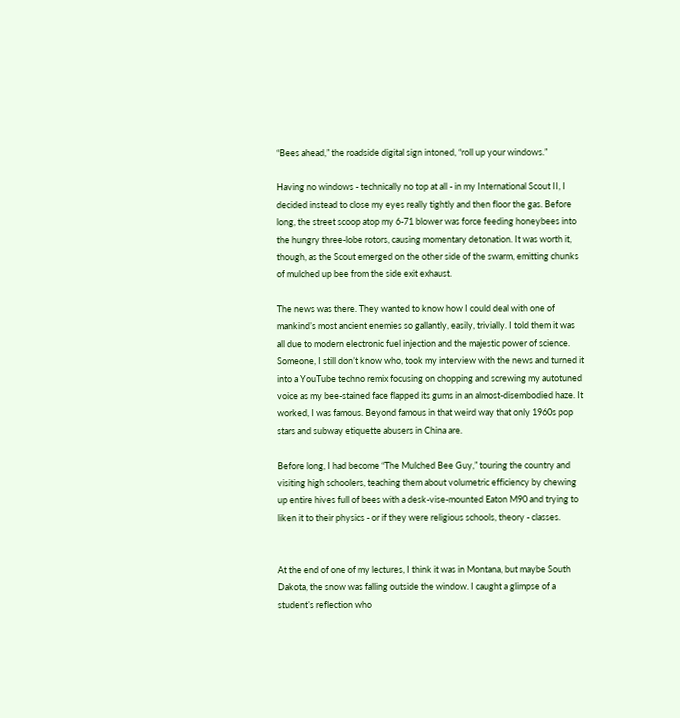“Bees ahead,” the roadside digital sign intoned, “roll up your windows.”

Having no windows - technically no top at all - in my International Scout II, I decided instead to close my eyes really tightly and then floor the gas. Before long, the street scoop atop my 6-71 blower was force feeding honeybees into the hungry three-lobe rotors, causing momentary detonation. It was worth it, though, as the Scout emerged on the other side of the swarm, emitting chunks of mulched up bee from the side exit exhaust.

The news was there. They wanted to know how I could deal with one of mankind’s most ancient enemies so gallantly, easily, trivially. I told them it was all due to modern electronic fuel injection and the majestic power of science. Someone, I still don’t know who, took my interview with the news and turned it into a YouTube techno remix focusing on chopping and screwing my autotuned voice as my bee-stained face flapped its gums in an almost-disembodied haze. It worked, I was famous. Beyond famous in that weird way that only 1960s pop stars and subway etiquette abusers in China are.

Before long, I had become “The Mulched Bee Guy,” touring the country and visiting high schoolers, teaching them about volumetric efficiency by chewing up entire hives full of bees with a desk-vise-mounted Eaton M90 and trying to liken it to their physics - or if they were religious schools, theory - classes.


At the end of one of my lectures, I think it was in Montana, but maybe South Dakota, the snow was falling outside the window. I caught a glimpse of a student’s reflection who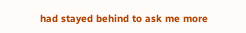had stayed behind to ask me more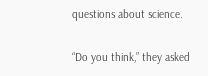questions about science.

“Do you think,” they asked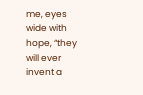me, eyes wide with hope, “they will ever invent a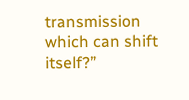transmission which can shift itself?”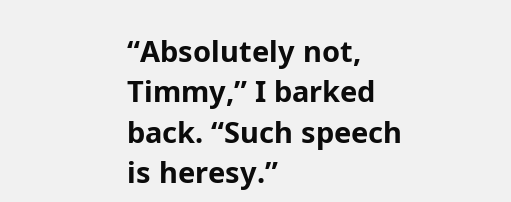“Absolutely not, Timmy,” I barked back. “Such speech is heresy.”